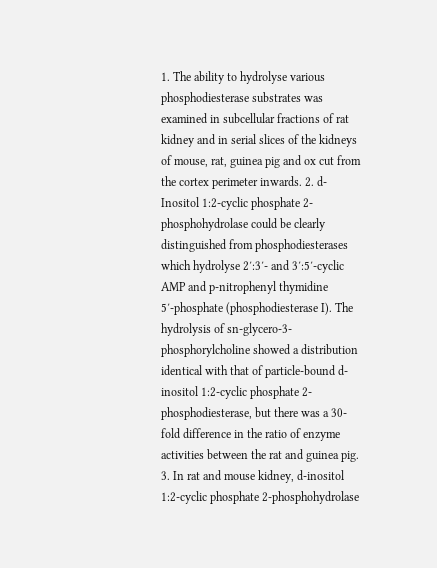1. The ability to hydrolyse various phosphodiesterase substrates was examined in subcellular fractions of rat kidney and in serial slices of the kidneys of mouse, rat, guinea pig and ox cut from the cortex perimeter inwards. 2. d-Inositol 1:2-cyclic phosphate 2-phosphohydrolase could be clearly distinguished from phosphodiesterases which hydrolyse 2′:3′- and 3′:5′-cyclic AMP and p-nitrophenyl thymidine 5′-phosphate (phosphodiesterase I). The hydrolysis of sn-glycero-3-phosphorylcholine showed a distribution identical with that of particle-bound d-inositol 1:2-cyclic phosphate 2-phosphodiesterase, but there was a 30-fold difference in the ratio of enzyme activities between the rat and guinea pig. 3. In rat and mouse kidney, d-inositol 1:2-cyclic phosphate 2-phosphohydrolase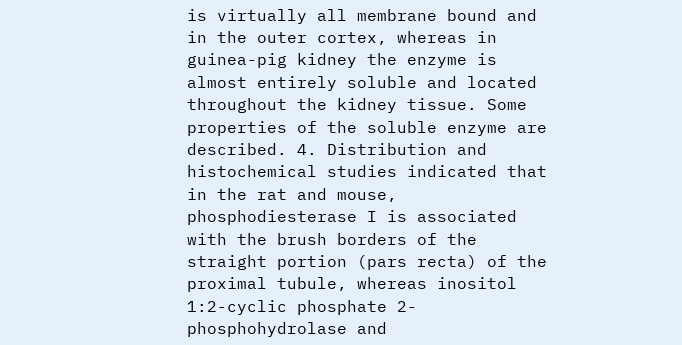is virtually all membrane bound and in the outer cortex, whereas in guinea-pig kidney the enzyme is almost entirely soluble and located throughout the kidney tissue. Some properties of the soluble enzyme are described. 4. Distribution and histochemical studies indicated that in the rat and mouse, phosphodiesterase I is associated with the brush borders of the straight portion (pars recta) of the proximal tubule, whereas inositol 1:2-cyclic phosphate 2-phosphohydrolase and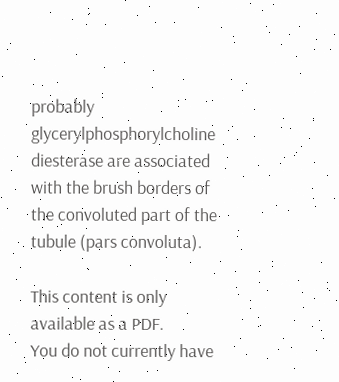probably glycerylphosphorylcholine diesterase are associated with the brush borders of the convoluted part of the tubule (pars convoluta).

This content is only available as a PDF.
You do not currently have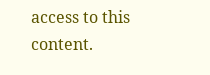access to this content.